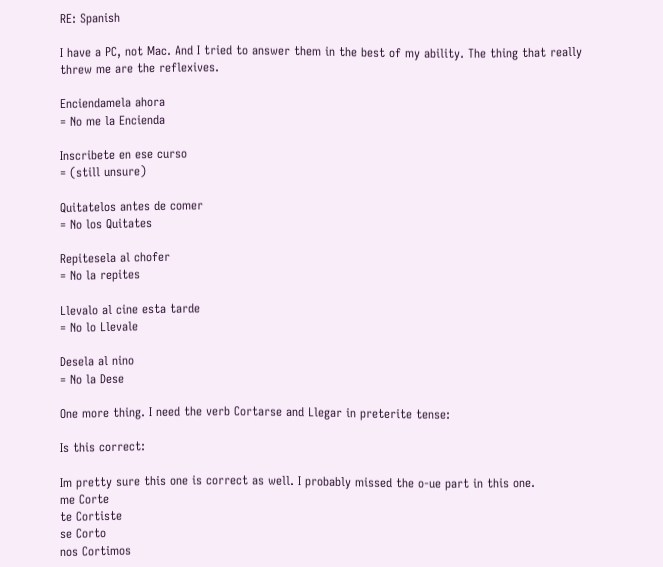RE: Spanish

I have a PC, not Mac. And I tried to answer them in the best of my ability. The thing that really threw me are the reflexives.

Enciendamela ahora
= No me la Encienda

Inscribete en ese curso
= (still unsure)

Quitatelos antes de comer
= No los Quitates

Repitesela al chofer
= No la repites

Llevalo al cine esta tarde
= No lo Llevale

Desela al nino
= No la Dese

One more thing. I need the verb Cortarse and Llegar in preterite tense:

Is this correct:

Im pretty sure this one is correct as well. I probably missed the o-ue part in this one.
me Corte
te Cortiste
se Corto
nos Cortimos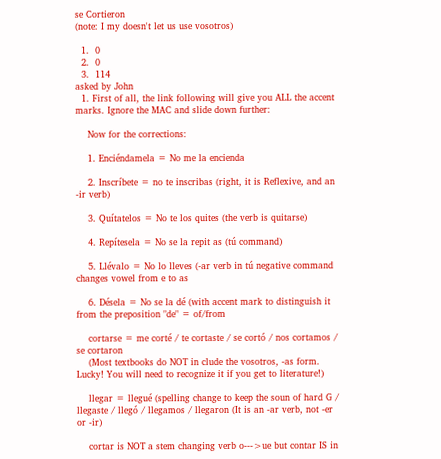se Cortieron
(note: I my doesn't let us use vosotros)

  1.  0
  2.  0
  3.  114
asked by John
  1. First of all, the link following will give you ALL the accent marks. Ignore the MAC and slide down further:

    Now for the corrections:

    1. Enciéndamela = No me la encienda

    2. Inscríbete = no te inscribas (right, it is Reflexive, and an -ir verb)

    3. Quítatelos = No te los quites (the verb is quitarse)

    4. Repítesela = No se la repit as (tú command)

    5. Llévalo = No lo lleves (-ar verb in tú negative command changes vowel from e to as

    6. Désela = No se la dé (with accent mark to distinguish it from the preposition "de" = of/from

    cortarse = me corté / te cortaste / se cortó / nos cortamos / se cortaron
    (Most textbooks do NOT in clude the vosotros, -as form. Lucky! You will need to recognize it if you get to literature!)

    llegar = llegué (spelling change to keep the soun of hard G / llegaste / llegó / llegamos / llegaron (It is an -ar verb, not -er or -ir)

    cortar is NOT a stem changing verb o--->ue but contar IS in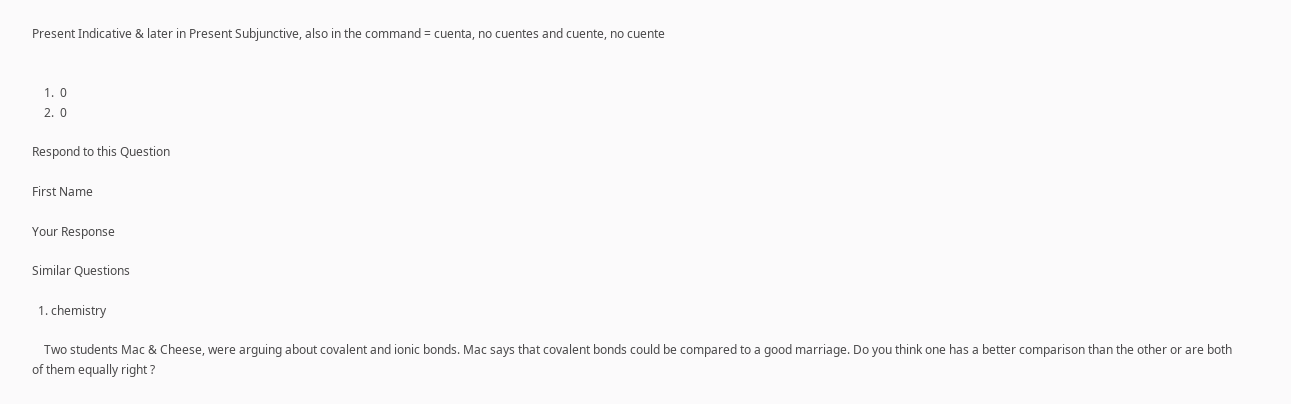Present Indicative & later in Present Subjunctive, also in the command = cuenta, no cuentes and cuente, no cuente


    1.  0
    2.  0

Respond to this Question

First Name

Your Response

Similar Questions

  1. chemistry

    Two students Mac & Cheese, were arguing about covalent and ionic bonds. Mac says that covalent bonds could be compared to a good marriage. Do you think one has a better comparison than the other or are both of them equally right ?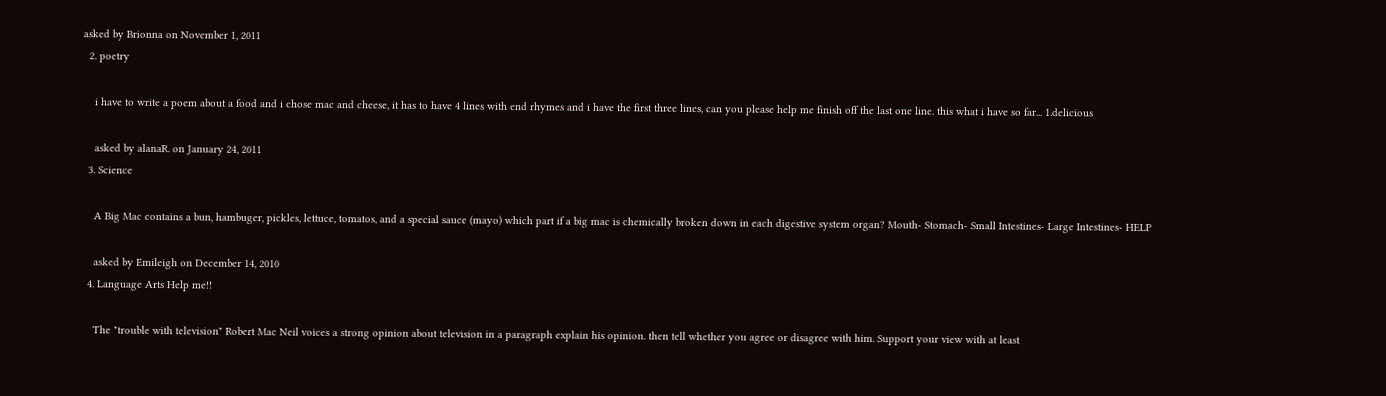asked by Brionna on November 1, 2011
  2. poetry

    i have to write a poem about a food and i chose mac and cheese, it has to have 4 lines with end rhymes and i have the first three lines, can you please help me finish off the last one line. this what i have so far... 1.delicious

    asked by alanaR. on January 24, 2011
  3. Science

    A Big Mac contains a bun, hambuger, pickles, lettuce, tomatos, and a special sauce (mayo) which part if a big mac is chemically broken down in each digestive system organ? Mouth- Stomach- Small Intestines- Large Intestines- HELP

    asked by Emileigh on December 14, 2010
  4. Language Arts Help me!!

    The "trouble with television" Robert Mac Neil voices a strong opinion about television in a paragraph explain his opinion. then tell whether you agree or disagree with him. Support your view with at least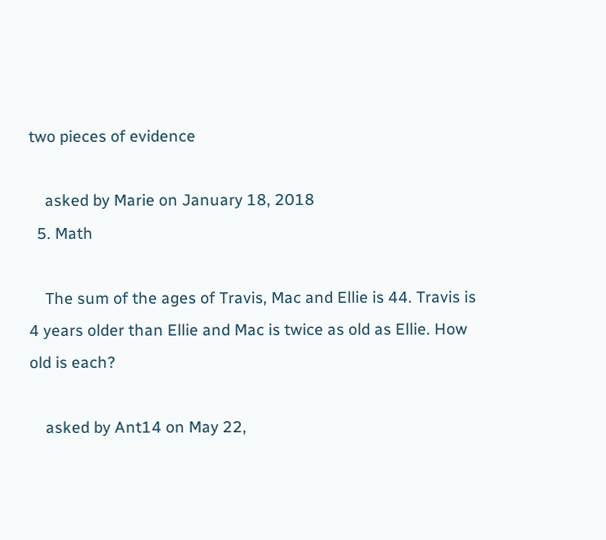two pieces of evidence

    asked by Marie on January 18, 2018
  5. Math

    The sum of the ages of Travis, Mac and Ellie is 44. Travis is 4 years older than Ellie and Mac is twice as old as Ellie. How old is each?

    asked by Ant14 on May 22,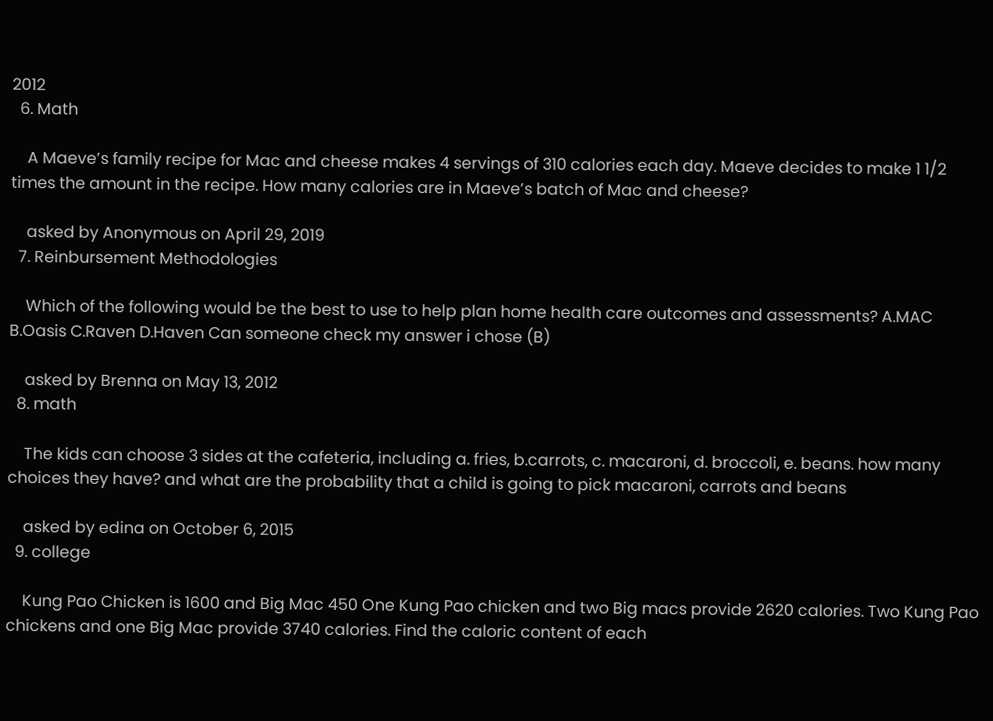2012
  6. Math

    A Maeve’s family recipe for Mac and cheese makes 4 servings of 310 calories each day. Maeve decides to make 1 1/2 times the amount in the recipe. How many calories are in Maeve’s batch of Mac and cheese?

    asked by Anonymous on April 29, 2019
  7. Reinbursement Methodologies

    Which of the following would be the best to use to help plan home health care outcomes and assessments? A.MAC B.Oasis C.Raven D.Haven Can someone check my answer i chose (B)

    asked by Brenna on May 13, 2012
  8. math

    The kids can choose 3 sides at the cafeteria, including a. fries, b.carrots, c. macaroni, d. broccoli, e. beans. how many choices they have? and what are the probability that a child is going to pick macaroni, carrots and beans

    asked by edina on October 6, 2015
  9. college

    Kung Pao Chicken is 1600 and Big Mac 450 One Kung Pao chicken and two Big macs provide 2620 calories. Two Kung Pao chickens and one Big Mac provide 3740 calories. Find the caloric content of each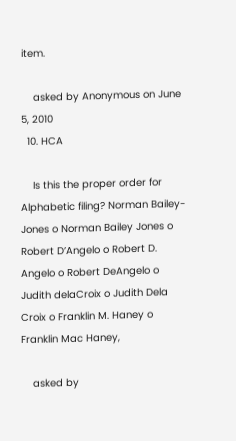item.

    asked by Anonymous on June 5, 2010
  10. HCA

    Is this the proper order for Alphabetic filing? Norman Bailey-Jones o Norman Bailey Jones o Robert D’Angelo o Robert D. Angelo o Robert DeAngelo o Judith delaCroix o Judith Dela Croix o Franklin M. Haney o Franklin Mac Haney,

    asked by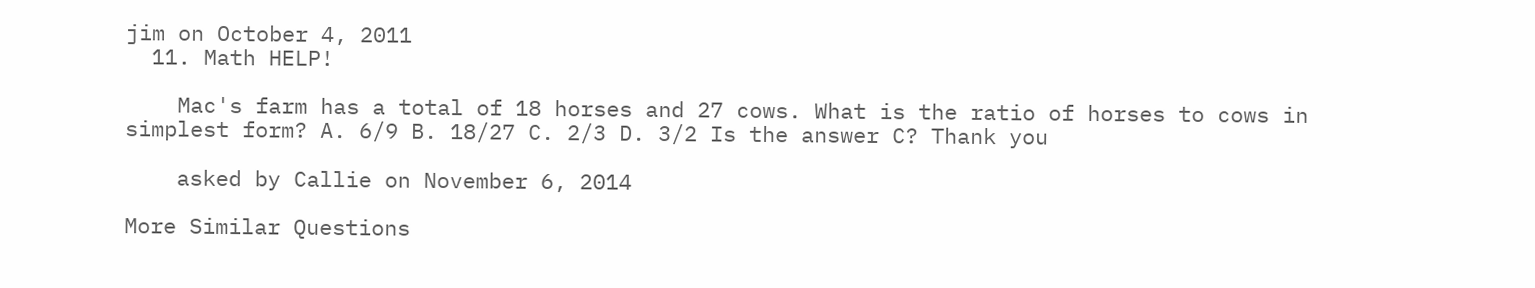jim on October 4, 2011
  11. Math HELP!

    Mac's farm has a total of 18 horses and 27 cows. What is the ratio of horses to cows in simplest form? A. 6/9 B. 18/27 C. 2/3 D. 3/2 Is the answer C? Thank you

    asked by Callie on November 6, 2014

More Similar Questions